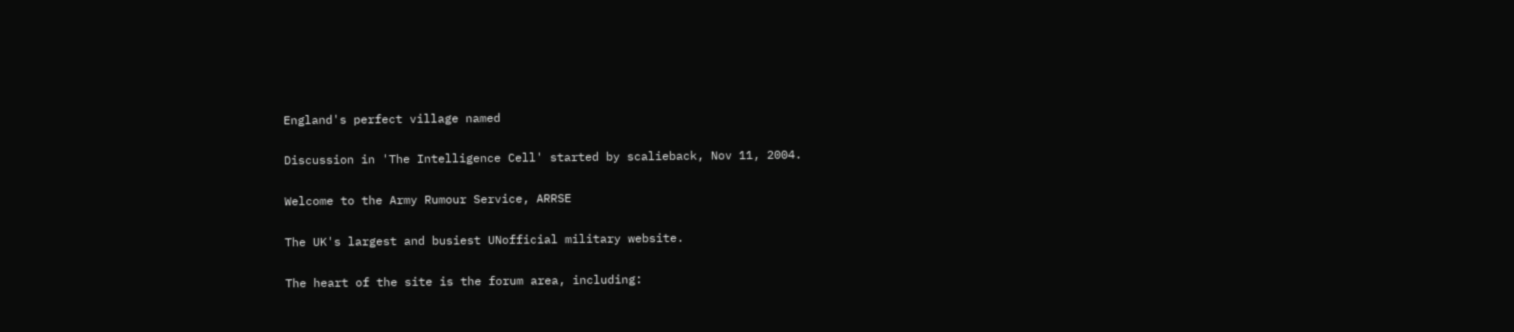England's perfect village named

Discussion in 'The Intelligence Cell' started by scalieback, Nov 11, 2004.

Welcome to the Army Rumour Service, ARRSE

The UK's largest and busiest UNofficial military website.

The heart of the site is the forum area, including: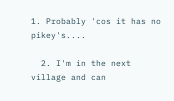1. Probably 'cos it has no pikey's....

  2. I'm in the next village and can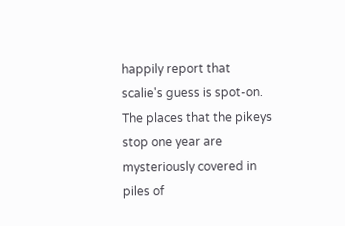happily report that scalie's guess is spot-on. The places that the pikeys stop one year are mysteriously covered in piles of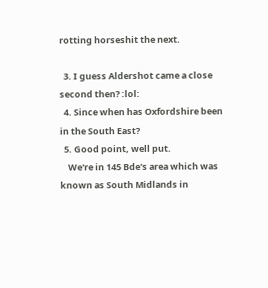rotting horseshit the next.

  3. I guess Aldershot came a close second then? :lol:
  4. Since when has Oxfordshire been in the South East?
  5. Good point, well put.
    We're in 145 Bde's area which was known as South Midlands in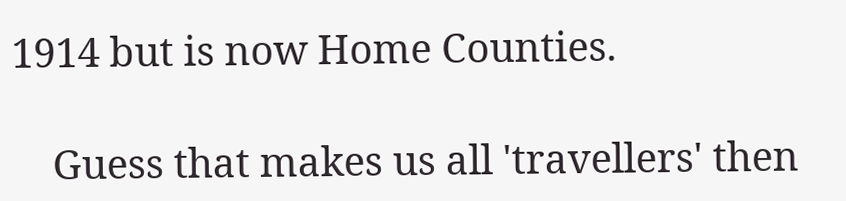1914 but is now Home Counties.

    Guess that makes us all 'travellers' then